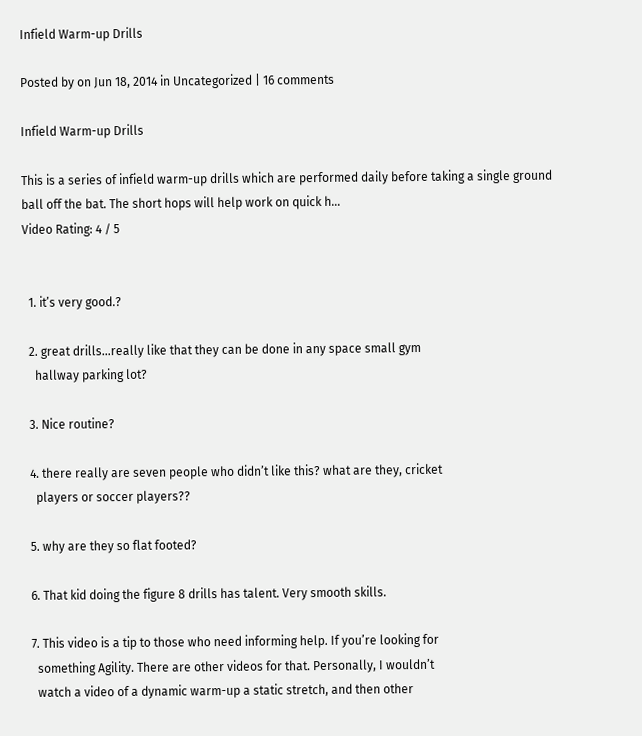Infield Warm-up Drills

Posted by on Jun 18, 2014 in Uncategorized | 16 comments

Infield Warm-up Drills

This is a series of infield warm-up drills which are performed daily before taking a single ground ball off the bat. The short hops will help work on quick h…
Video Rating: 4 / 5


  1. it’s very good.?

  2. great drills…really like that they can be done in any space small gym
    hallway parking lot?

  3. Nice routine?

  4. there really are seven people who didn’t like this? what are they, cricket
    players or soccer players??

  5. why are they so flat footed?

  6. That kid doing the figure 8 drills has talent. Very smooth skills.

  7. This video is a tip to those who need informing help. If you’re looking for
    something Agility. There are other videos for that. Personally, I wouldn’t
    watch a video of a dynamic warm-up a static stretch, and then other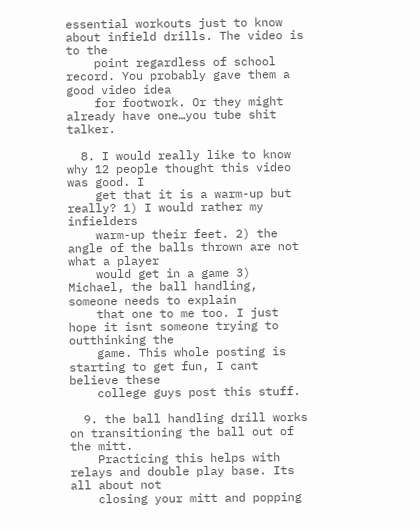essential workouts just to know about infield drills. The video is to the
    point regardless of school record. You probably gave them a good video idea
    for footwork. Or they might already have one…you tube shit talker.

  8. I would really like to know why 12 people thought this video was good. I
    get that it is a warm-up but really? 1) I would rather my infielders
    warm-up their feet. 2) the angle of the balls thrown are not what a player
    would get in a game 3) Michael, the ball handling, someone needs to explain
    that one to me too. I just hope it isnt someone trying to outthinking the
    game. This whole posting is starting to get fun, I cant believe these
    college guys post this stuff.

  9. the ball handling drill works on transitioning the ball out of the mitt.
    Practicing this helps with relays and double play base. Its all about not
    closing your mitt and popping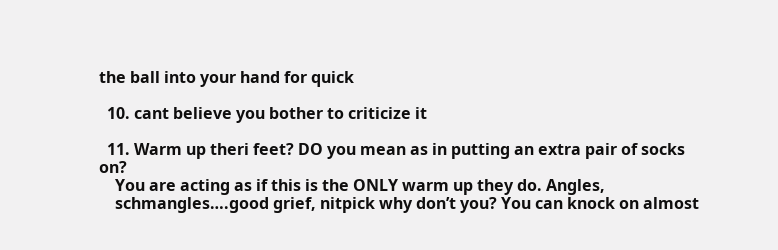the ball into your hand for quick

  10. cant believe you bother to criticize it

  11. Warm up theri feet? DO you mean as in putting an extra pair of socks on?
    You are acting as if this is the ONLY warm up they do. Angles,
    schmangles….good grief, nitpick why don’t you? You can knock on almost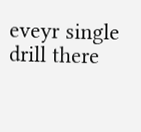eveyr single drill there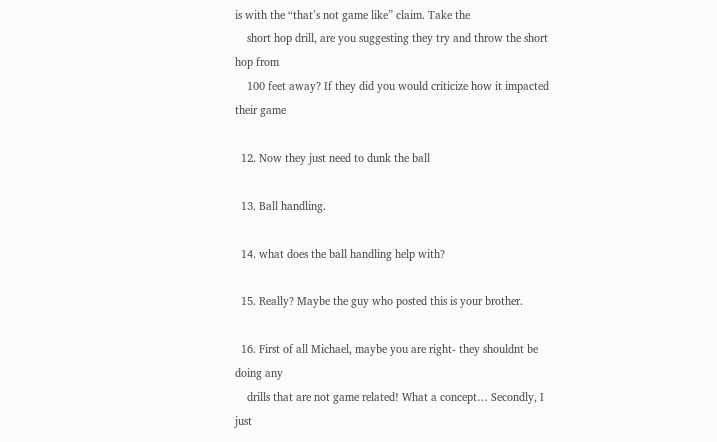is with the “that’s not game like” claim. Take the
    short hop drill, are you suggesting they try and throw the short hop from
    100 feet away? If they did you would criticize how it impacted their game

  12. Now they just need to dunk the ball

  13. Ball handling.

  14. what does the ball handling help with?

  15. Really? Maybe the guy who posted this is your brother.

  16. First of all Michael, maybe you are right- they shouldnt be doing any
    drills that are not game related! What a concept… Secondly, I just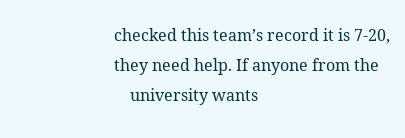checked this team’s record it is 7-20, they need help. If anyone from the
    university wants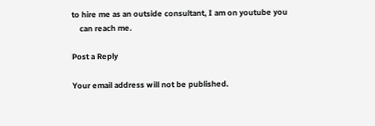to hire me as an outside consultant, I am on youtube you
    can reach me.

Post a Reply

Your email address will not be published.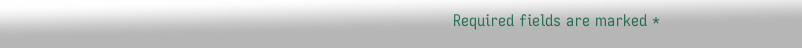Required fields are marked *